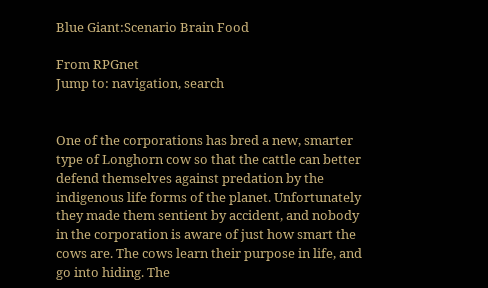Blue Giant:Scenario Brain Food

From RPGnet
Jump to: navigation, search


One of the corporations has bred a new, smarter type of Longhorn cow so that the cattle can better defend themselves against predation by the indigenous life forms of the planet. Unfortunately they made them sentient by accident, and nobody in the corporation is aware of just how smart the cows are. The cows learn their purpose in life, and go into hiding. The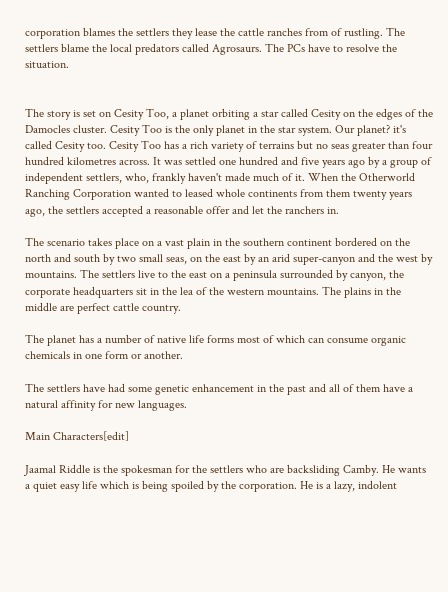corporation blames the settlers they lease the cattle ranches from of rustling. The settlers blame the local predators called Agrosaurs. The PCs have to resolve the situation.


The story is set on Cesity Too, a planet orbiting a star called Cesity on the edges of the Damocles cluster. Cesity Too is the only planet in the star system. Our planet? it's called Cesity too. Cesity Too has a rich variety of terrains but no seas greater than four hundred kilometres across. It was settled one hundred and five years ago by a group of independent settlers, who, frankly haven't made much of it. When the Otherworld Ranching Corporation wanted to leased whole continents from them twenty years ago, the settlers accepted a reasonable offer and let the ranchers in.

The scenario takes place on a vast plain in the southern continent bordered on the north and south by two small seas, on the east by an arid super-canyon and the west by mountains. The settlers live to the east on a peninsula surrounded by canyon, the corporate headquarters sit in the lea of the western mountains. The plains in the middle are perfect cattle country.

The planet has a number of native life forms most of which can consume organic chemicals in one form or another.

The settlers have had some genetic enhancement in the past and all of them have a natural affinity for new languages.

Main Characters[edit]

Jaamal Riddle is the spokesman for the settlers who are backsliding Camby. He wants a quiet easy life which is being spoiled by the corporation. He is a lazy, indolent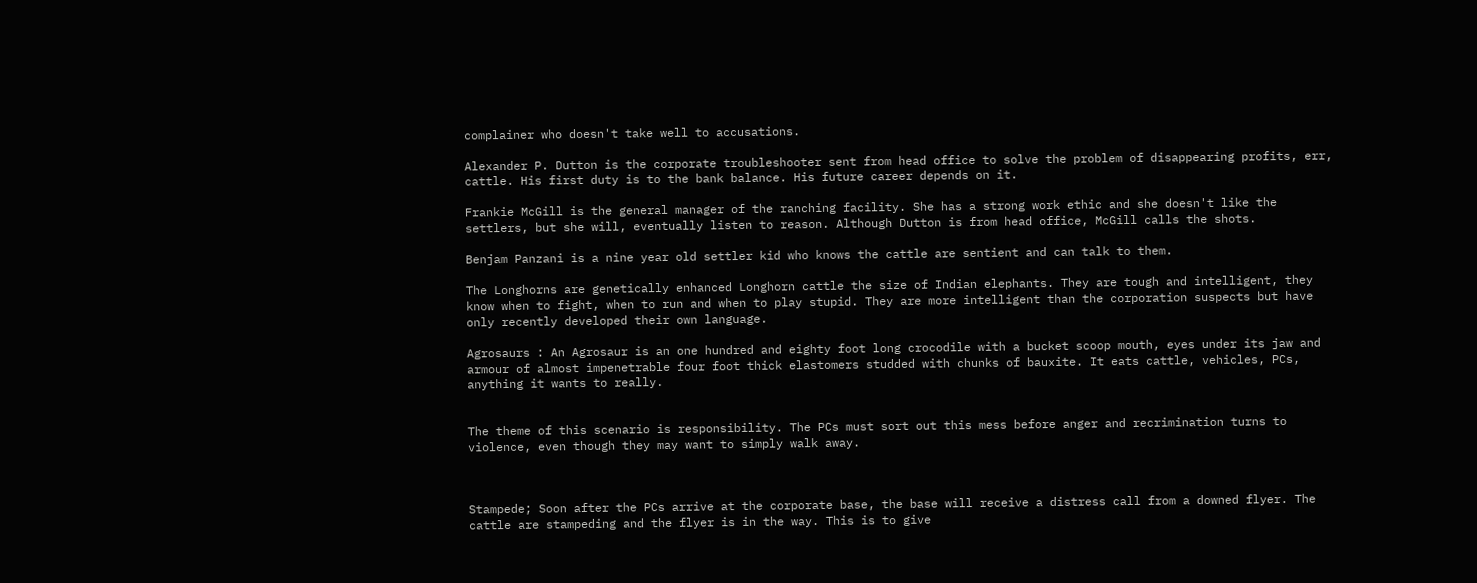complainer who doesn't take well to accusations.

Alexander P. Dutton is the corporate troubleshooter sent from head office to solve the problem of disappearing profits, err, cattle. His first duty is to the bank balance. His future career depends on it.

Frankie McGill is the general manager of the ranching facility. She has a strong work ethic and she doesn't like the settlers, but she will, eventually listen to reason. Although Dutton is from head office, McGill calls the shots.

Benjam Panzani is a nine year old settler kid who knows the cattle are sentient and can talk to them.

The Longhorns are genetically enhanced Longhorn cattle the size of Indian elephants. They are tough and intelligent, they know when to fight, when to run and when to play stupid. They are more intelligent than the corporation suspects but have only recently developed their own language.

Agrosaurs : An Agrosaur is an one hundred and eighty foot long crocodile with a bucket scoop mouth, eyes under its jaw and armour of almost impenetrable four foot thick elastomers studded with chunks of bauxite. It eats cattle, vehicles, PCs, anything it wants to really.


The theme of this scenario is responsibility. The PCs must sort out this mess before anger and recrimination turns to violence, even though they may want to simply walk away.



Stampede; Soon after the PCs arrive at the corporate base, the base will receive a distress call from a downed flyer. The cattle are stampeding and the flyer is in the way. This is to give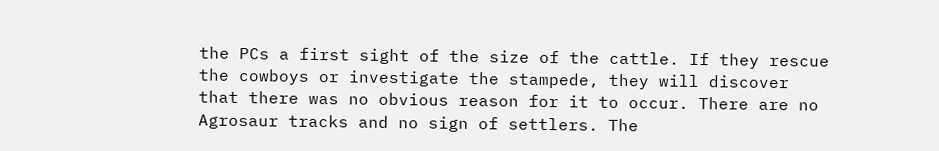the PCs a first sight of the size of the cattle. If they rescue the cowboys or investigate the stampede, they will discover that there was no obvious reason for it to occur. There are no Agrosaur tracks and no sign of settlers. The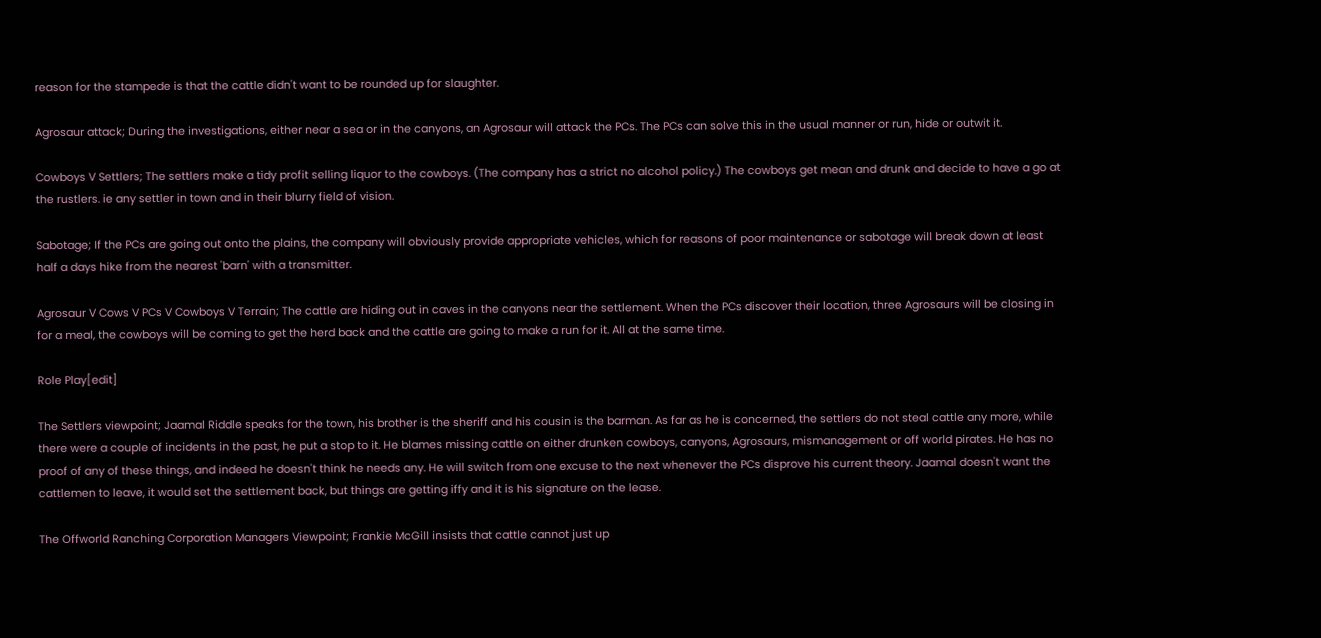reason for the stampede is that the cattle didn't want to be rounded up for slaughter.

Agrosaur attack; During the investigations, either near a sea or in the canyons, an Agrosaur will attack the PCs. The PCs can solve this in the usual manner or run, hide or outwit it.

Cowboys V Settlers; The settlers make a tidy profit selling liquor to the cowboys. (The company has a strict no alcohol policy.) The cowboys get mean and drunk and decide to have a go at the rustlers. ie any settler in town and in their blurry field of vision.

Sabotage; If the PCs are going out onto the plains, the company will obviously provide appropriate vehicles, which for reasons of poor maintenance or sabotage will break down at least half a days hike from the nearest 'barn' with a transmitter.

Agrosaur V Cows V PCs V Cowboys V Terrain; The cattle are hiding out in caves in the canyons near the settlement. When the PCs discover their location, three Agrosaurs will be closing in for a meal, the cowboys will be coming to get the herd back and the cattle are going to make a run for it. All at the same time.

Role Play[edit]

The Settlers viewpoint; Jaamal Riddle speaks for the town, his brother is the sheriff and his cousin is the barman. As far as he is concerned, the settlers do not steal cattle any more, while there were a couple of incidents in the past, he put a stop to it. He blames missing cattle on either drunken cowboys, canyons, Agrosaurs, mismanagement or off world pirates. He has no proof of any of these things, and indeed he doesn't think he needs any. He will switch from one excuse to the next whenever the PCs disprove his current theory. Jaamal doesn't want the cattlemen to leave, it would set the settlement back, but things are getting iffy and it is his signature on the lease.

The Offworld Ranching Corporation Managers Viewpoint; Frankie McGill insists that cattle cannot just up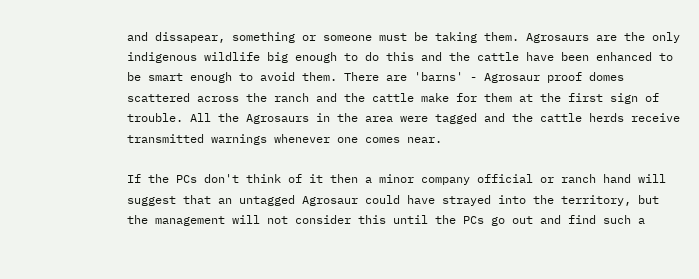and dissapear, something or someone must be taking them. Agrosaurs are the only indigenous wildlife big enough to do this and the cattle have been enhanced to be smart enough to avoid them. There are 'barns' - Agrosaur proof domes scattered across the ranch and the cattle make for them at the first sign of trouble. All the Agrosaurs in the area were tagged and the cattle herds receive transmitted warnings whenever one comes near.

If the PCs don't think of it then a minor company official or ranch hand will suggest that an untagged Agrosaur could have strayed into the territory, but the management will not consider this until the PCs go out and find such a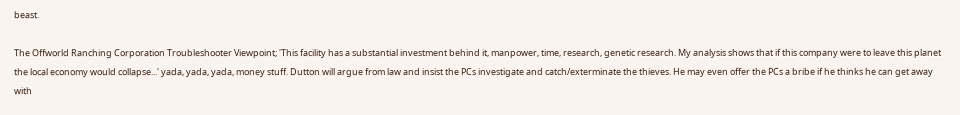beast.

The Offworld Ranching Corporation Troubleshooter Viewpoint; 'This facility has a substantial investment behind it, manpower, time, research, genetic research. My analysis shows that if this company were to leave this planet the local economy would collapse...' yada, yada, yada, money stuff. Dutton will argue from law and insist the PCs investigate and catch/exterminate the thieves. He may even offer the PCs a bribe if he thinks he can get away with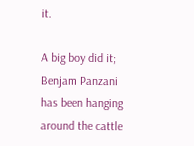it.

A big boy did it; Benjam Panzani has been hanging around the cattle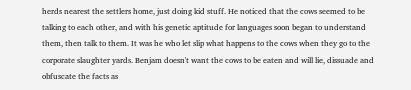herds nearest the settlers home, just doing kid stuff. He noticed that the cows seemed to be talking to each other, and with his genetic aptitude for languages soon began to understand them, then talk to them. It was he who let slip what happens to the cows when they go to the corporate slaughter yards. Benjam doesn't want the cows to be eaten and will lie, dissuade and obfuscate the facts as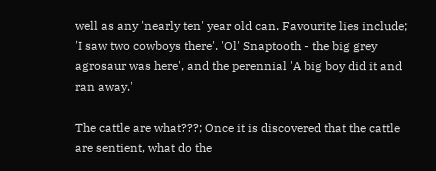well as any 'nearly ten' year old can. Favourite lies include; 'I saw two cowboys there'. 'Ol' Snaptooth - the big grey agrosaur was here', and the perennial 'A big boy did it and ran away.'

The cattle are what???; Once it is discovered that the cattle are sentient, what do the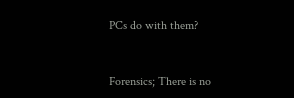PCs do with them?


Forensics; There is no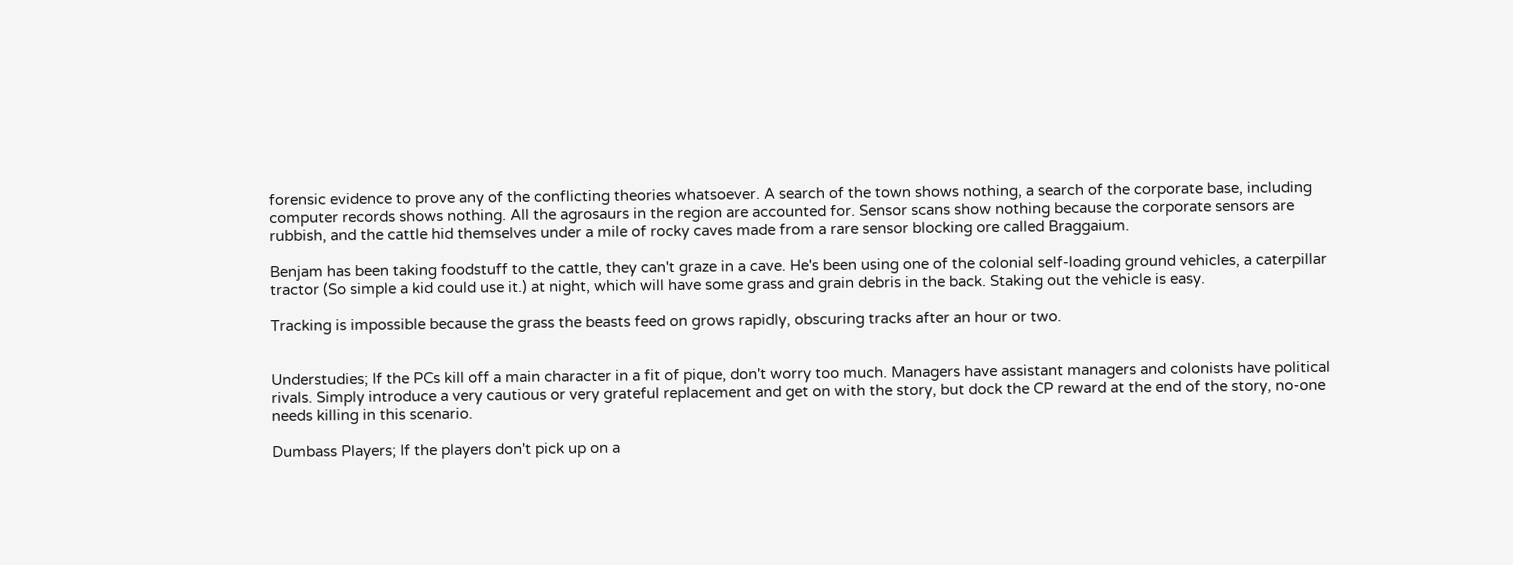forensic evidence to prove any of the conflicting theories whatsoever. A search of the town shows nothing, a search of the corporate base, including computer records shows nothing. All the agrosaurs in the region are accounted for. Sensor scans show nothing because the corporate sensors are rubbish, and the cattle hid themselves under a mile of rocky caves made from a rare sensor blocking ore called Braggaium.

Benjam has been taking foodstuff to the cattle, they can't graze in a cave. He's been using one of the colonial self-loading ground vehicles, a caterpillar tractor (So simple a kid could use it.) at night, which will have some grass and grain debris in the back. Staking out the vehicle is easy.

Tracking is impossible because the grass the beasts feed on grows rapidly, obscuring tracks after an hour or two.


Understudies; If the PCs kill off a main character in a fit of pique, don't worry too much. Managers have assistant managers and colonists have political rivals. Simply introduce a very cautious or very grateful replacement and get on with the story, but dock the CP reward at the end of the story, no-one needs killing in this scenario.

Dumbass Players; If the players don't pick up on a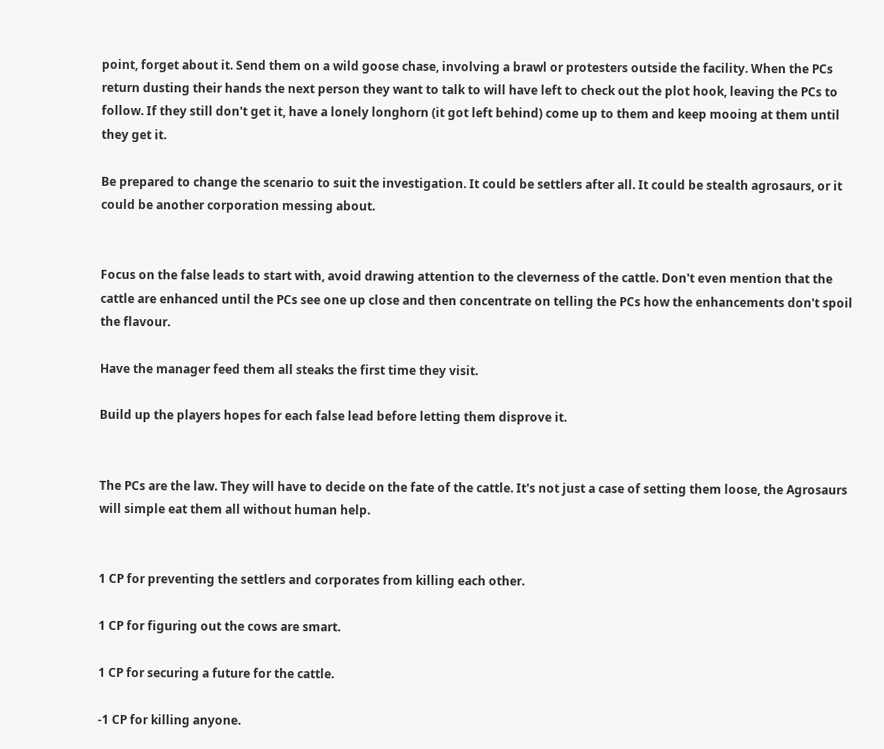point, forget about it. Send them on a wild goose chase, involving a brawl or protesters outside the facility. When the PCs return dusting their hands the next person they want to talk to will have left to check out the plot hook, leaving the PCs to follow. If they still don't get it, have a lonely longhorn (it got left behind) come up to them and keep mooing at them until they get it.

Be prepared to change the scenario to suit the investigation. It could be settlers after all. It could be stealth agrosaurs, or it could be another corporation messing about.


Focus on the false leads to start with, avoid drawing attention to the cleverness of the cattle. Don't even mention that the cattle are enhanced until the PCs see one up close and then concentrate on telling the PCs how the enhancements don't spoil the flavour.

Have the manager feed them all steaks the first time they visit.

Build up the players hopes for each false lead before letting them disprove it.


The PCs are the law. They will have to decide on the fate of the cattle. It's not just a case of setting them loose, the Agrosaurs will simple eat them all without human help.


1 CP for preventing the settlers and corporates from killing each other.

1 CP for figuring out the cows are smart.

1 CP for securing a future for the cattle.

-1 CP for killing anyone.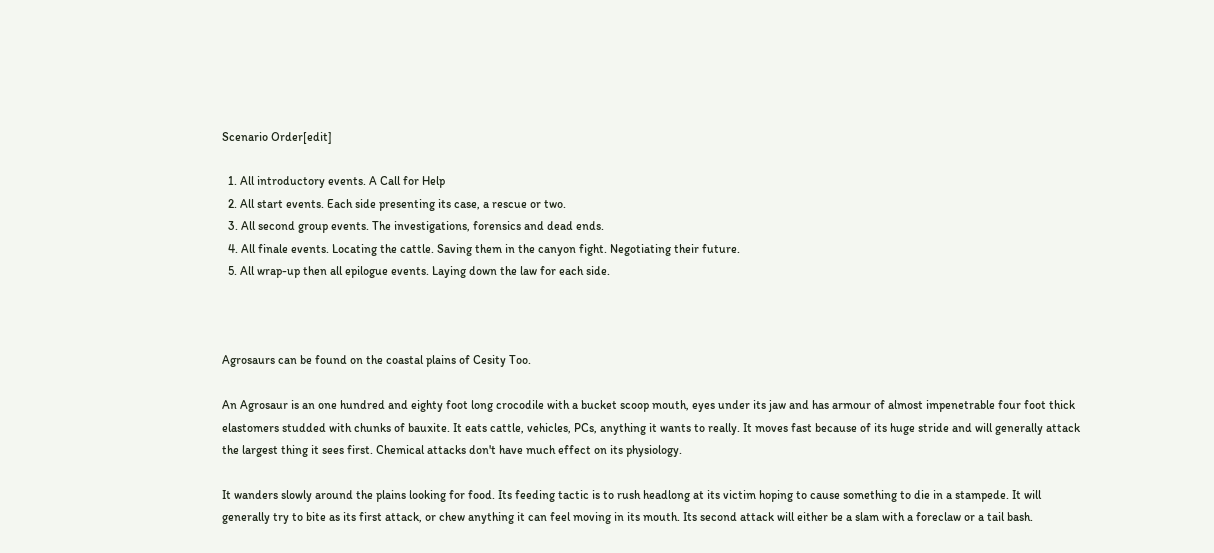Scenario Order[edit]

  1. All introductory events. A Call for Help
  2. All start events. Each side presenting its case, a rescue or two.
  3. All second group events. The investigations, forensics and dead ends.
  4. All finale events. Locating the cattle. Saving them in the canyon fight. Negotiating their future.
  5. All wrap-up then all epilogue events. Laying down the law for each side.



Agrosaurs can be found on the coastal plains of Cesity Too.

An Agrosaur is an one hundred and eighty foot long crocodile with a bucket scoop mouth, eyes under its jaw and has armour of almost impenetrable four foot thick elastomers studded with chunks of bauxite. It eats cattle, vehicles, PCs, anything it wants to really. It moves fast because of its huge stride and will generally attack the largest thing it sees first. Chemical attacks don't have much effect on its physiology.

It wanders slowly around the plains looking for food. Its feeding tactic is to rush headlong at its victim hoping to cause something to die in a stampede. It will generally try to bite as its first attack, or chew anything it can feel moving in its mouth. Its second attack will either be a slam with a foreclaw or a tail bash.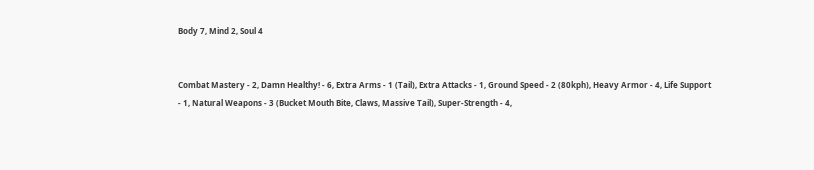Body 7, Mind 2, Soul 4


Combat Mastery - 2, Damn Healthy! - 6, Extra Arms - 1 (Tail), Extra Attacks - 1, Ground Speed - 2 (80kph), Heavy Armor - 4, Life Support - 1, Natural Weapons - 3 (Bucket Mouth Bite, Claws, Massive Tail), Super-Strength - 4,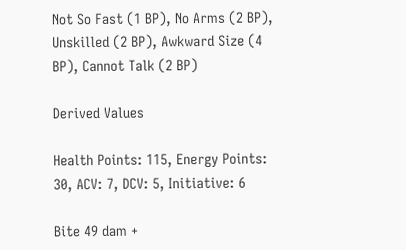Not So Fast (1 BP), No Arms (2 BP), Unskilled (2 BP), Awkward Size (4 BP), Cannot Talk (2 BP)

Derived Values

Health Points: 115, Energy Points: 30, ACV: 7, DCV: 5, Initiative: 6

Bite 49 dam +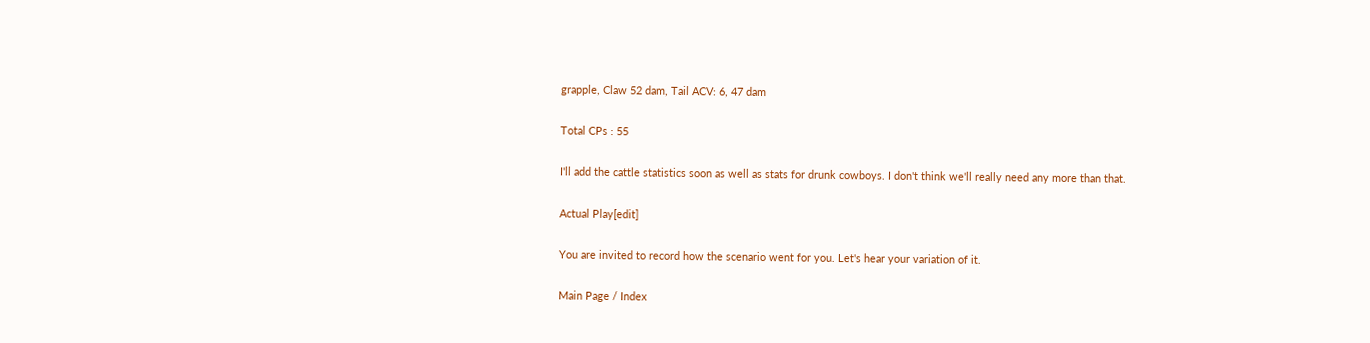grapple, Claw 52 dam, Tail ACV: 6, 47 dam

Total CPs : 55

I'll add the cattle statistics soon as well as stats for drunk cowboys. I don't think we'll really need any more than that.

Actual Play[edit]

You are invited to record how the scenario went for you. Let's hear your variation of it.

Main Page / Index